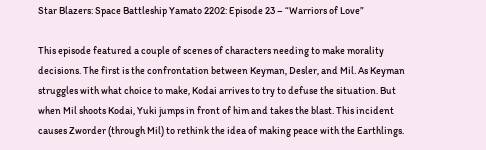Star Blazers: Space Battleship Yamato 2202: Episode 23 – “Warriors of Love”

This episode featured a couple of scenes of characters needing to make morality decisions. The first is the confrontation between Keyman, Desler, and Mil. As Keyman struggles with what choice to make, Kodai arrives to try to defuse the situation. But when Mil shoots Kodai, Yuki jumps in front of him and takes the blast. This incident causes Zworder (through Mil) to rethink the idea of making peace with the Earthlings.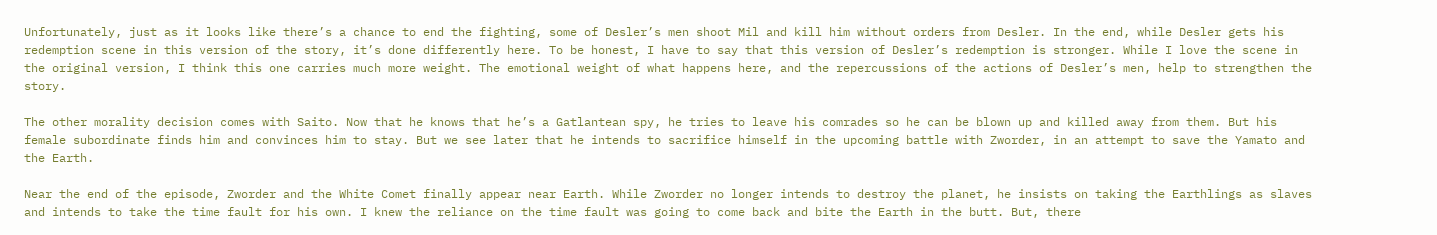Unfortunately, just as it looks like there’s a chance to end the fighting, some of Desler’s men shoot Mil and kill him without orders from Desler. In the end, while Desler gets his redemption scene in this version of the story, it’s done differently here. To be honest, I have to say that this version of Desler’s redemption is stronger. While I love the scene in the original version, I think this one carries much more weight. The emotional weight of what happens here, and the repercussions of the actions of Desler’s men, help to strengthen the story.

The other morality decision comes with Saito. Now that he knows that he’s a Gatlantean spy, he tries to leave his comrades so he can be blown up and killed away from them. But his female subordinate finds him and convinces him to stay. But we see later that he intends to sacrifice himself in the upcoming battle with Zworder, in an attempt to save the Yamato and the Earth.

Near the end of the episode, Zworder and the White Comet finally appear near Earth. While Zworder no longer intends to destroy the planet, he insists on taking the Earthlings as slaves and intends to take the time fault for his own. I knew the reliance on the time fault was going to come back and bite the Earth in the butt. But, there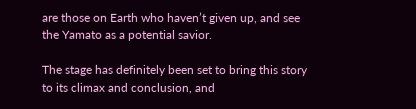are those on Earth who haven’t given up, and see the Yamato as a potential savior.

The stage has definitely been set to bring this story to its climax and conclusion, and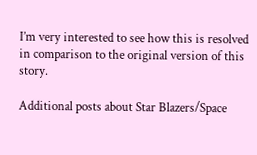I’m very interested to see how this is resolved in comparison to the original version of this story.

Additional posts about Star Blazers/Space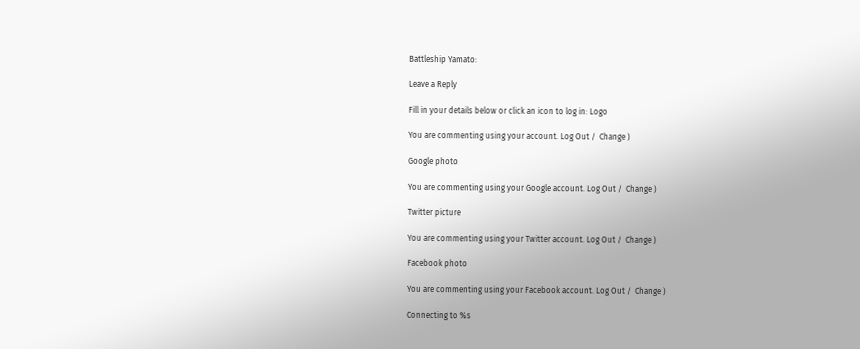Battleship Yamato:

Leave a Reply

Fill in your details below or click an icon to log in: Logo

You are commenting using your account. Log Out /  Change )

Google photo

You are commenting using your Google account. Log Out /  Change )

Twitter picture

You are commenting using your Twitter account. Log Out /  Change )

Facebook photo

You are commenting using your Facebook account. Log Out /  Change )

Connecting to %s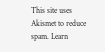This site uses Akismet to reduce spam. Learn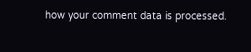how your comment data is processed.